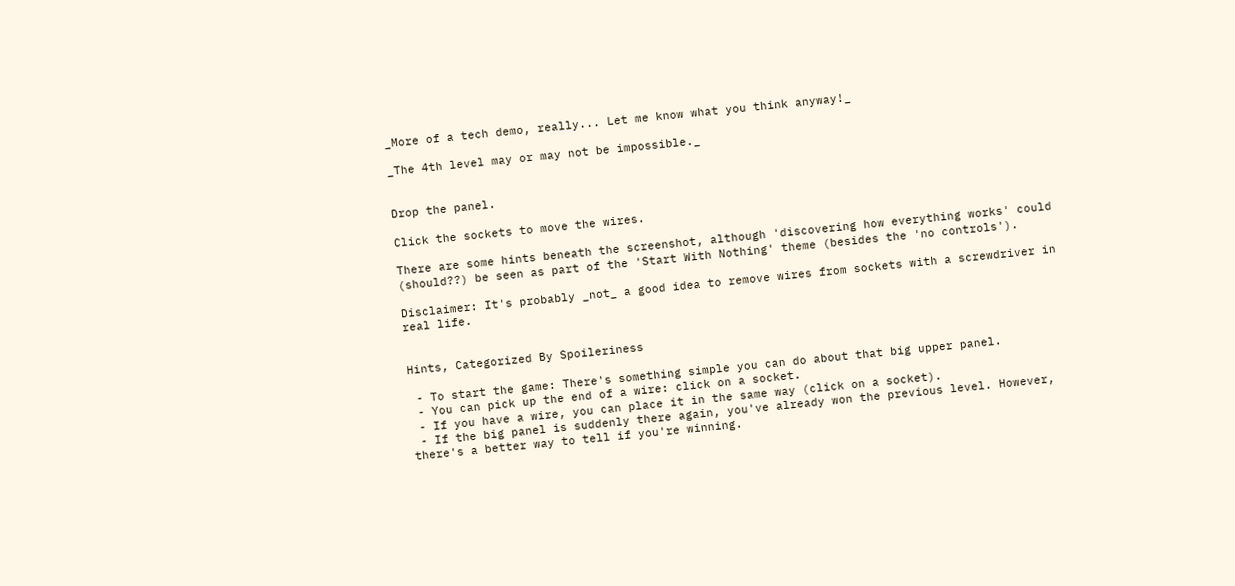_More of a tech demo, really... Let me know what you think anyway!_

_The 4th level may or may not be impossible._


Drop the panel.

Click the sockets to move the wires.

There are some hints beneath the screenshot, although 'discovering how everything works' could (should??) be seen as part of the 'Start With Nothing' theme (besides the 'no controls').

Disclaimer: It's probably _not_ a good idea to remove wires from sockets with a screwdriver in real life.


Hints, Categorized By Spoileriness

 - To start the game: There's something simple you can do about that big upper panel.
 - You can pick up the end of a wire: click on a socket.
 - If you have a wire, you can place it in the same way (click on a socket).
 - If the big panel is suddenly there again, you've already won the previous level. However, there's a better way to tell if you're winning.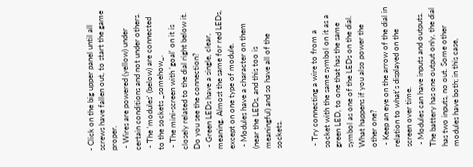- Click on the big upper panel until all screws have fallen out, to start the game proper.
 - Wires are powered (yellow) under certain conditions and not under others.
 - The 'modules' (below) are connected to the sockets _somehow_.
 - The mini-screen with 'goal' on it is closely related to the dial right below it. Do you see the connection?
 - Green LEDs have a single, clear, meaning. Almost the same for red LEDs, except on one type of module.
 - Modules have a character on them (near the LEDs, and this too is meaningful) and so have all of the sockets.


 - Try connecting a wire to from a socket with the same symbol on it as a green LED, to one that has the same symbol as one of the LEDs on the dial. What happens if you also power the other one?
 - Keep an eye on the arrow of the dial in relation to what's displayed on the screen over time.
 - Modules can have inputs and outputs. The battery has one output only, the dial has two inputs, no out. Some other modules have both; in this case,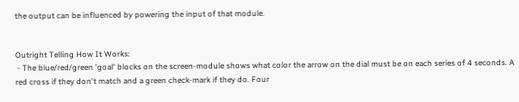the output can be influenced by powering the input of that module.


Outright Telling How It Works:
 - The blue/red/green 'goal' blocks on the screen-module shows what color the arrow on the dial must be on each series of 4 seconds. A red cross if they don't match and a green check-mark if they do. Four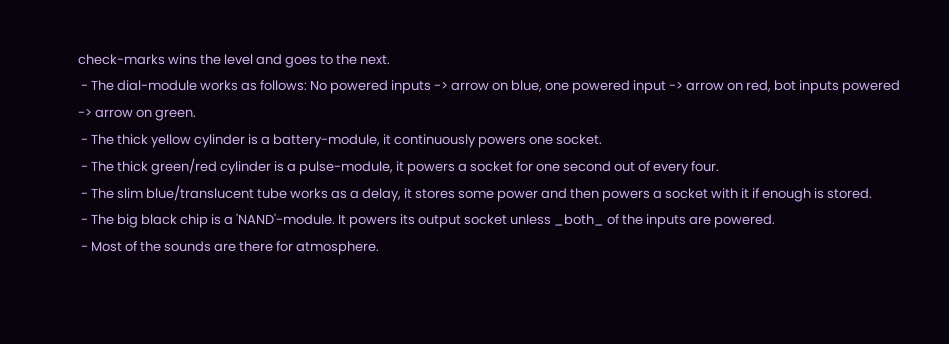check-marks wins the level and goes to the next.
 - The dial-module works as follows: No powered inputs -> arrow on blue, one powered input -> arrow on red, bot inputs powered -> arrow on green.
 - The thick yellow cylinder is a battery-module, it continuously powers one socket.
 - The thick green/red cylinder is a pulse-module, it powers a socket for one second out of every four.
 - The slim blue/translucent tube works as a delay, it stores some power and then powers a socket with it if enough is stored.
 - The big black chip is a 'NAND'-module. It powers its output socket unless _both_ of the inputs are powered.
 - Most of the sounds are there for atmosphere.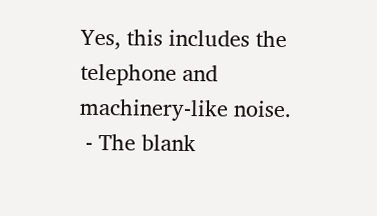Yes, this includes the telephone and machinery-like noise.
 - The blank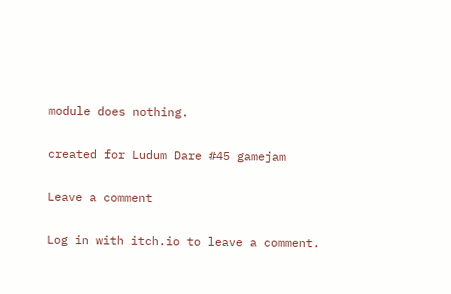module does nothing.

created for Ludum Dare #45 gamejam

Leave a comment

Log in with itch.io to leave a comment.